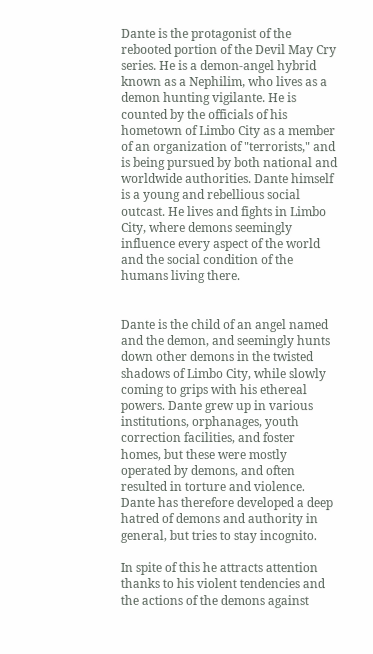Dante is the protagonist of the rebooted portion of the Devil May Cry series. He is a demon-angel hybrid known as a Nephilim, who lives as a demon hunting vigilante. He is counted by the officials of his hometown of Limbo City as a member of an organization of "terrorists," and is being pursued by both national and worldwide authorities. Dante himself is a young and rebellious social outcast. He lives and fights in Limbo City, where demons seemingly influence every aspect of the world and the social condition of the humans living there.


Dante is the child of an angel named and the demon, and seemingly hunts down other demons in the twisted shadows of Limbo City, while slowly coming to grips with his ethereal powers. Dante grew up in various institutions, orphanages, youth correction facilities, and foster homes, but these were mostly operated by demons, and often resulted in torture and violence. Dante has therefore developed a deep hatred of demons and authority in general, but tries to stay incognito.

In spite of this he attracts attention thanks to his violent tendencies and the actions of the demons against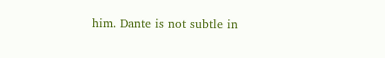him. Dante is not subtle in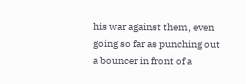his war against them, even going so far as punching out a bouncer in front of a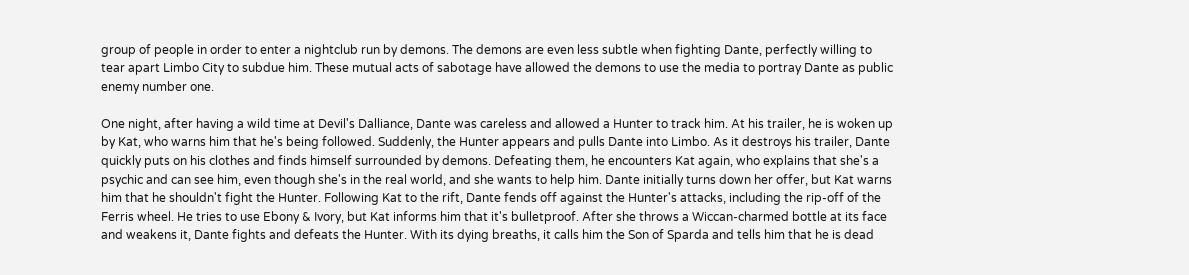group of people in order to enter a nightclub run by demons. The demons are even less subtle when fighting Dante, perfectly willing to tear apart Limbo City to subdue him. These mutual acts of sabotage have allowed the demons to use the media to portray Dante as public enemy number one.

One night, after having a wild time at Devil's Dalliance, Dante was careless and allowed a Hunter to track him. At his trailer, he is woken up by Kat, who warns him that he's being followed. Suddenly, the Hunter appears and pulls Dante into Limbo. As it destroys his trailer, Dante quickly puts on his clothes and finds himself surrounded by demons. Defeating them, he encounters Kat again, who explains that she's a psychic and can see him, even though she's in the real world, and she wants to help him. Dante initially turns down her offer, but Kat warns him that he shouldn't fight the Hunter. Following Kat to the rift, Dante fends off against the Hunter's attacks, including the rip-off of the Ferris wheel. He tries to use Ebony & Ivory, but Kat informs him that it's bulletproof. After she throws a Wiccan-charmed bottle at its face and weakens it, Dante fights and defeats the Hunter. With its dying breaths, it calls him the Son of Sparda and tells him that he is dead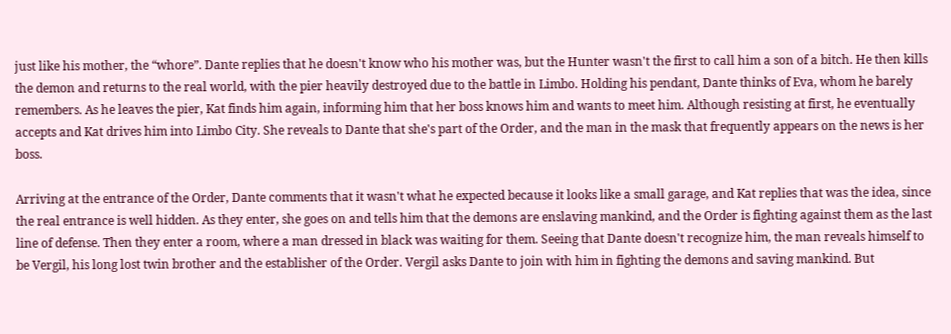just like his mother, the “whore”. Dante replies that he doesn't know who his mother was, but the Hunter wasn't the first to call him a son of a bitch. He then kills the demon and returns to the real world, with the pier heavily destroyed due to the battle in Limbo. Holding his pendant, Dante thinks of Eva, whom he barely remembers. As he leaves the pier, Kat finds him again, informing him that her boss knows him and wants to meet him. Although resisting at first, he eventually accepts and Kat drives him into Limbo City. She reveals to Dante that she's part of the Order, and the man in the mask that frequently appears on the news is her boss.

Arriving at the entrance of the Order, Dante comments that it wasn't what he expected because it looks like a small garage, and Kat replies that was the idea, since the real entrance is well hidden. As they enter, she goes on and tells him that the demons are enslaving mankind, and the Order is fighting against them as the last line of defense. Then they enter a room, where a man dressed in black was waiting for them. Seeing that Dante doesn't recognize him, the man reveals himself to be Vergil, his long lost twin brother and the establisher of the Order. Vergil asks Dante to join with him in fighting the demons and saving mankind. But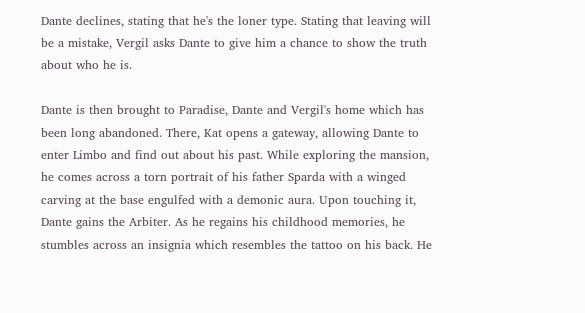Dante declines, stating that he's the loner type. Stating that leaving will be a mistake, Vergil asks Dante to give him a chance to show the truth about who he is.

Dante is then brought to Paradise, Dante and Vergil's home which has been long abandoned. There, Kat opens a gateway, allowing Dante to enter Limbo and find out about his past. While exploring the mansion, he comes across a torn portrait of his father Sparda with a winged carving at the base engulfed with a demonic aura. Upon touching it, Dante gains the Arbiter. As he regains his childhood memories, he stumbles across an insignia which resembles the tattoo on his back. He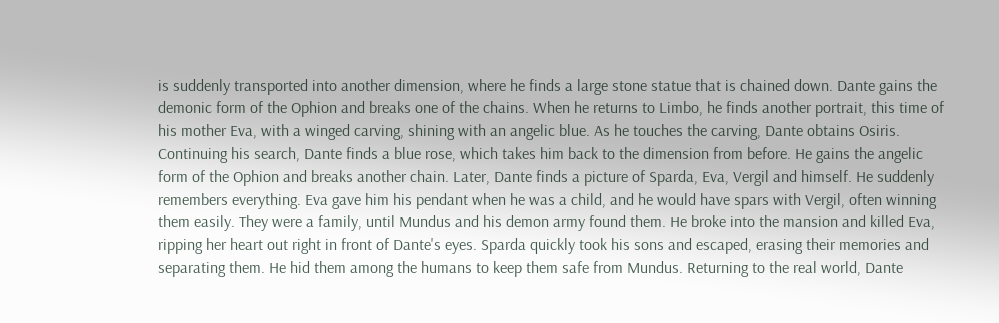is suddenly transported into another dimension, where he finds a large stone statue that is chained down. Dante gains the demonic form of the Ophion and breaks one of the chains. When he returns to Limbo, he finds another portrait, this time of his mother Eva, with a winged carving, shining with an angelic blue. As he touches the carving, Dante obtains Osiris. Continuing his search, Dante finds a blue rose, which takes him back to the dimension from before. He gains the angelic form of the Ophion and breaks another chain. Later, Dante finds a picture of Sparda, Eva, Vergil and himself. He suddenly remembers everything. Eva gave him his pendant when he was a child, and he would have spars with Vergil, often winning them easily. They were a family, until Mundus and his demon army found them. He broke into the mansion and killed Eva, ripping her heart out right in front of Dante's eyes. Sparda quickly took his sons and escaped, erasing their memories and separating them. He hid them among the humans to keep them safe from Mundus. Returning to the real world, Dante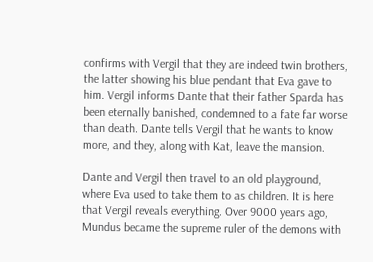confirms with Vergil that they are indeed twin brothers, the latter showing his blue pendant that Eva gave to him. Vergil informs Dante that their father Sparda has been eternally banished, condemned to a fate far worse than death. Dante tells Vergil that he wants to know more, and they, along with Kat, leave the mansion.

Dante and Vergil then travel to an old playground, where Eva used to take them to as children. It is here that Vergil reveals everything. Over 9000 years ago, Mundus became the supreme ruler of the demons with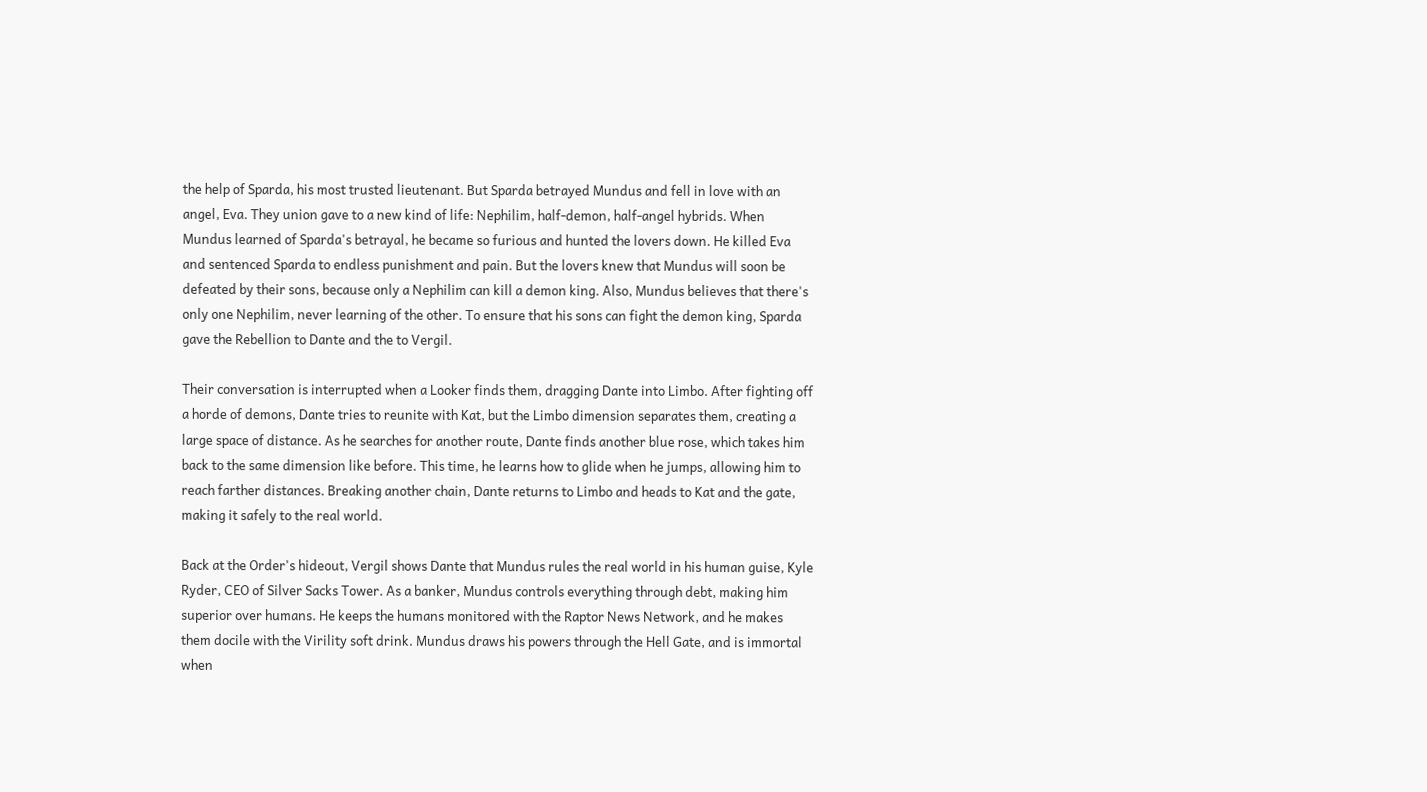the help of Sparda, his most trusted lieutenant. But Sparda betrayed Mundus and fell in love with an angel, Eva. They union gave to a new kind of life: Nephilim, half-demon, half-angel hybrids. When Mundus learned of Sparda's betrayal, he became so furious and hunted the lovers down. He killed Eva and sentenced Sparda to endless punishment and pain. But the lovers knew that Mundus will soon be defeated by their sons, because only a Nephilim can kill a demon king. Also, Mundus believes that there's only one Nephilim, never learning of the other. To ensure that his sons can fight the demon king, Sparda gave the Rebellion to Dante and the to Vergil.

Their conversation is interrupted when a Looker finds them, dragging Dante into Limbo. After fighting off a horde of demons, Dante tries to reunite with Kat, but the Limbo dimension separates them, creating a large space of distance. As he searches for another route, Dante finds another blue rose, which takes him back to the same dimension like before. This time, he learns how to glide when he jumps, allowing him to reach farther distances. Breaking another chain, Dante returns to Limbo and heads to Kat and the gate, making it safely to the real world.

Back at the Order's hideout, Vergil shows Dante that Mundus rules the real world in his human guise, Kyle Ryder, CEO of Silver Sacks Tower. As a banker, Mundus controls everything through debt, making him superior over humans. He keeps the humans monitored with the Raptor News Network, and he makes them docile with the Virility soft drink. Mundus draws his powers through the Hell Gate, and is immortal when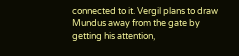connected to it. Vergil plans to draw Mundus away from the gate by getting his attention,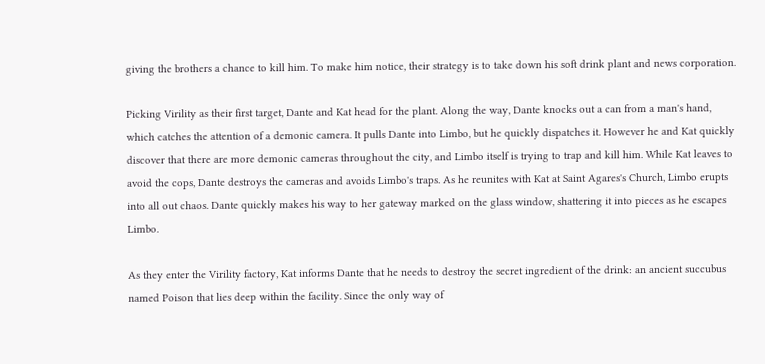giving the brothers a chance to kill him. To make him notice, their strategy is to take down his soft drink plant and news corporation.

Picking Virility as their first target, Dante and Kat head for the plant. Along the way, Dante knocks out a can from a man's hand, which catches the attention of a demonic camera. It pulls Dante into Limbo, but he quickly dispatches it. However he and Kat quickly discover that there are more demonic cameras throughout the city, and Limbo itself is trying to trap and kill him. While Kat leaves to avoid the cops, Dante destroys the cameras and avoids Limbo's traps. As he reunites with Kat at Saint Agares's Church, Limbo erupts into all out chaos. Dante quickly makes his way to her gateway marked on the glass window, shattering it into pieces as he escapes Limbo.

As they enter the Virility factory, Kat informs Dante that he needs to destroy the secret ingredient of the drink: an ancient succubus named Poison that lies deep within the facility. Since the only way of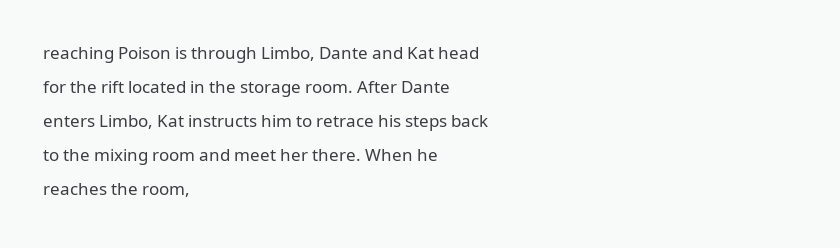reaching Poison is through Limbo, Dante and Kat head for the rift located in the storage room. After Dante enters Limbo, Kat instructs him to retrace his steps back to the mixing room and meet her there. When he reaches the room,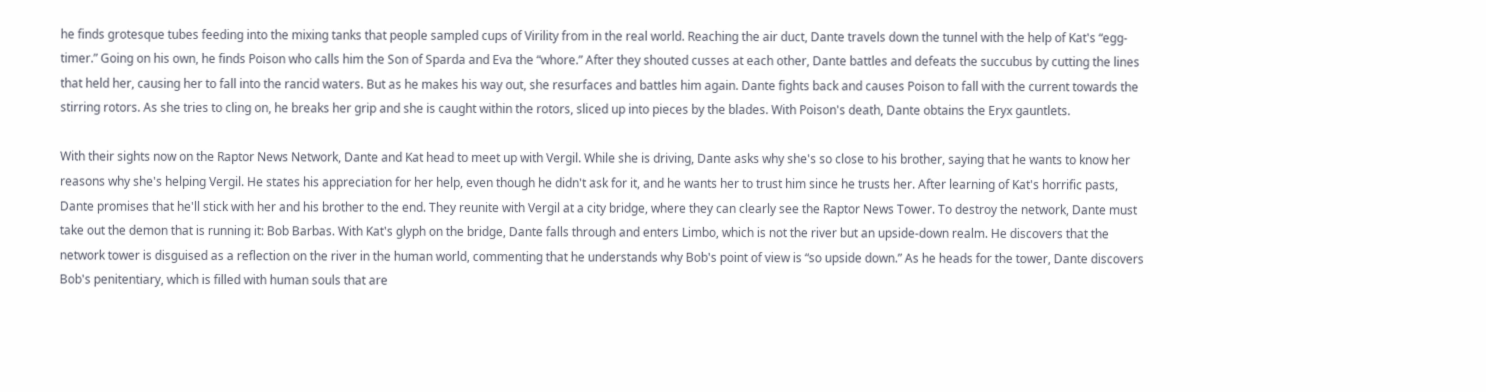he finds grotesque tubes feeding into the mixing tanks that people sampled cups of Virility from in the real world. Reaching the air duct, Dante travels down the tunnel with the help of Kat's “egg-timer.” Going on his own, he finds Poison who calls him the Son of Sparda and Eva the “whore.” After they shouted cusses at each other, Dante battles and defeats the succubus by cutting the lines that held her, causing her to fall into the rancid waters. But as he makes his way out, she resurfaces and battles him again. Dante fights back and causes Poison to fall with the current towards the stirring rotors. As she tries to cling on, he breaks her grip and she is caught within the rotors, sliced up into pieces by the blades. With Poison's death, Dante obtains the Eryx gauntlets.

With their sights now on the Raptor News Network, Dante and Kat head to meet up with Vergil. While she is driving, Dante asks why she's so close to his brother, saying that he wants to know her reasons why she's helping Vergil. He states his appreciation for her help, even though he didn't ask for it, and he wants her to trust him since he trusts her. After learning of Kat's horrific pasts, Dante promises that he'll stick with her and his brother to the end. They reunite with Vergil at a city bridge, where they can clearly see the Raptor News Tower. To destroy the network, Dante must take out the demon that is running it: Bob Barbas. With Kat's glyph on the bridge, Dante falls through and enters Limbo, which is not the river but an upside-down realm. He discovers that the network tower is disguised as a reflection on the river in the human world, commenting that he understands why Bob's point of view is “so upside down.” As he heads for the tower, Dante discovers Bob's penitentiary, which is filled with human souls that are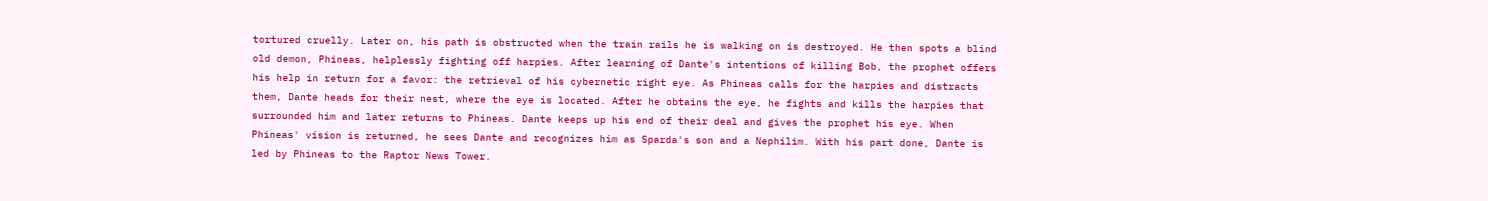tortured cruelly. Later on, his path is obstructed when the train rails he is walking on is destroyed. He then spots a blind old demon, Phineas, helplessly fighting off harpies. After learning of Dante's intentions of killing Bob, the prophet offers his help in return for a favor: the retrieval of his cybernetic right eye. As Phineas calls for the harpies and distracts them, Dante heads for their nest, where the eye is located. After he obtains the eye, he fights and kills the harpies that surrounded him and later returns to Phineas. Dante keeps up his end of their deal and gives the prophet his eye. When Phineas' vision is returned, he sees Dante and recognizes him as Sparda's son and a Nephilim. With his part done, Dante is led by Phineas to the Raptor News Tower.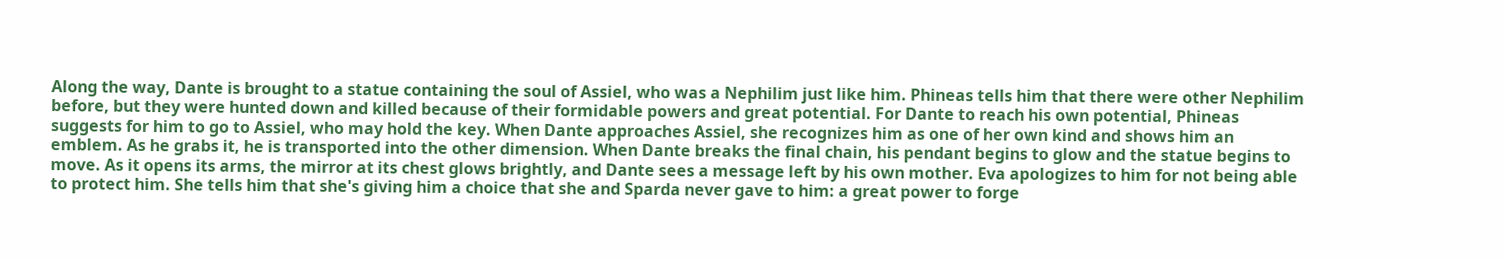Along the way, Dante is brought to a statue containing the soul of Assiel, who was a Nephilim just like him. Phineas tells him that there were other Nephilim before, but they were hunted down and killed because of their formidable powers and great potential. For Dante to reach his own potential, Phineas suggests for him to go to Assiel, who may hold the key. When Dante approaches Assiel, she recognizes him as one of her own kind and shows him an emblem. As he grabs it, he is transported into the other dimension. When Dante breaks the final chain, his pendant begins to glow and the statue begins to move. As it opens its arms, the mirror at its chest glows brightly, and Dante sees a message left by his own mother. Eva apologizes to him for not being able to protect him. She tells him that she's giving him a choice that she and Sparda never gave to him: a great power to forge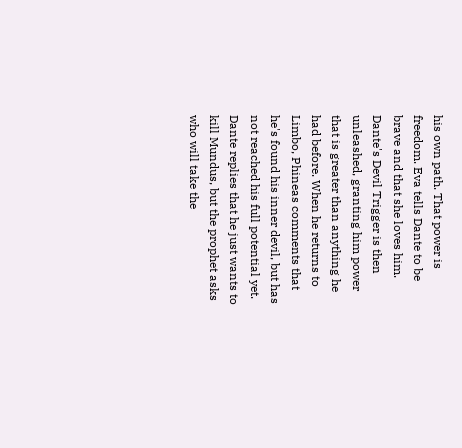his own path. That power is freedom. Eva tells Dante to be brave and that she loves him. Dante's Devil Trigger is then unleashed, granting him power that is greater than anything he had before. When he returns to Limbo, Phineas comments that he's found his inner devil, but has not reached his full potential yet. Dante replies that he just wants to kill Mundus, but the prophet asks who will take the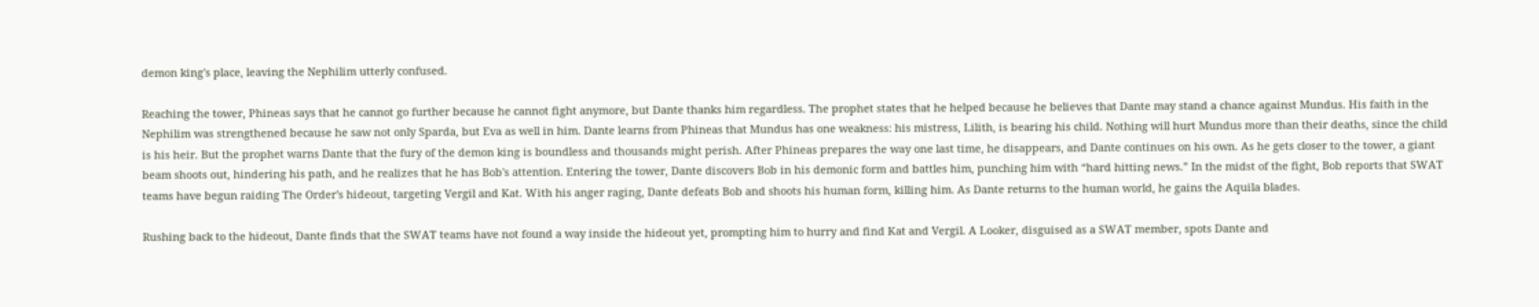demon king's place, leaving the Nephilim utterly confused.

Reaching the tower, Phineas says that he cannot go further because he cannot fight anymore, but Dante thanks him regardless. The prophet states that he helped because he believes that Dante may stand a chance against Mundus. His faith in the Nephilim was strengthened because he saw not only Sparda, but Eva as well in him. Dante learns from Phineas that Mundus has one weakness: his mistress, Lilith, is bearing his child. Nothing will hurt Mundus more than their deaths, since the child is his heir. But the prophet warns Dante that the fury of the demon king is boundless and thousands might perish. After Phineas prepares the way one last time, he disappears, and Dante continues on his own. As he gets closer to the tower, a giant beam shoots out, hindering his path, and he realizes that he has Bob's attention. Entering the tower, Dante discovers Bob in his demonic form and battles him, punching him with “hard hitting news.” In the midst of the fight, Bob reports that SWAT teams have begun raiding The Order's hideout, targeting Vergil and Kat. With his anger raging, Dante defeats Bob and shoots his human form, killing him. As Dante returns to the human world, he gains the Aquila blades.

Rushing back to the hideout, Dante finds that the SWAT teams have not found a way inside the hideout yet, prompting him to hurry and find Kat and Vergil. A Looker, disguised as a SWAT member, spots Dante and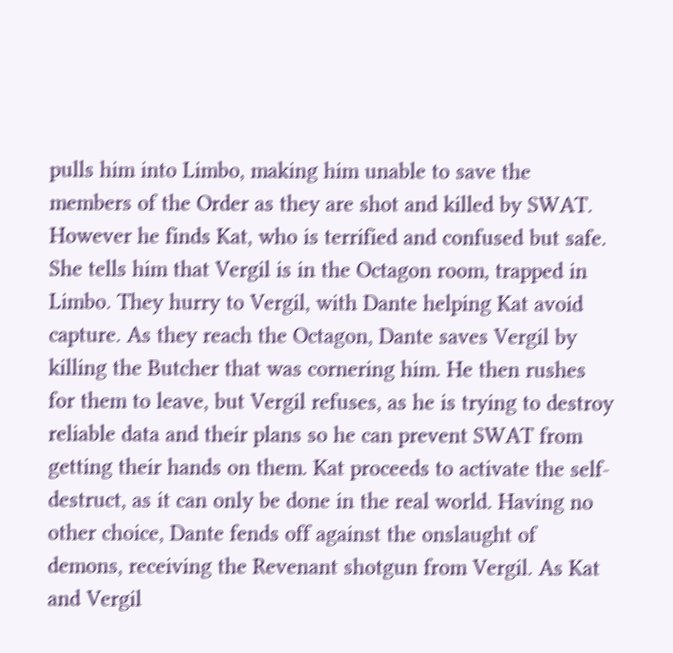pulls him into Limbo, making him unable to save the members of the Order as they are shot and killed by SWAT. However he finds Kat, who is terrified and confused but safe. She tells him that Vergil is in the Octagon room, trapped in Limbo. They hurry to Vergil, with Dante helping Kat avoid capture. As they reach the Octagon, Dante saves Vergil by killing the Butcher that was cornering him. He then rushes for them to leave, but Vergil refuses, as he is trying to destroy reliable data and their plans so he can prevent SWAT from getting their hands on them. Kat proceeds to activate the self-destruct, as it can only be done in the real world. Having no other choice, Dante fends off against the onslaught of demons, receiving the Revenant shotgun from Vergil. As Kat and Vergil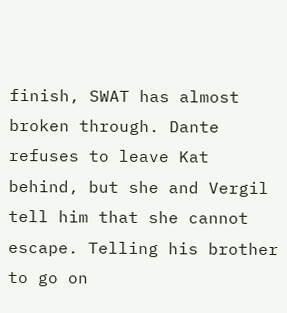finish, SWAT has almost broken through. Dante refuses to leave Kat behind, but she and Vergil tell him that she cannot escape. Telling his brother to go on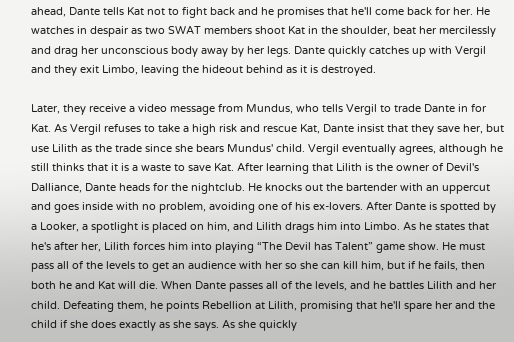ahead, Dante tells Kat not to fight back and he promises that he'll come back for her. He watches in despair as two SWAT members shoot Kat in the shoulder, beat her mercilessly and drag her unconscious body away by her legs. Dante quickly catches up with Vergil and they exit Limbo, leaving the hideout behind as it is destroyed.

Later, they receive a video message from Mundus, who tells Vergil to trade Dante in for Kat. As Vergil refuses to take a high risk and rescue Kat, Dante insist that they save her, but use Lilith as the trade since she bears Mundus' child. Vergil eventually agrees, although he still thinks that it is a waste to save Kat. After learning that Lilith is the owner of Devil's Dalliance, Dante heads for the nightclub. He knocks out the bartender with an uppercut and goes inside with no problem, avoiding one of his ex-lovers. After Dante is spotted by a Looker, a spotlight is placed on him, and Lilith drags him into Limbo. As he states that he's after her, Lilith forces him into playing “The Devil has Talent” game show. He must pass all of the levels to get an audience with her so she can kill him, but if he fails, then both he and Kat will die. When Dante passes all of the levels, and he battles Lilith and her child. Defeating them, he points Rebellion at Lilith, promising that he'll spare her and the child if she does exactly as she says. As she quickly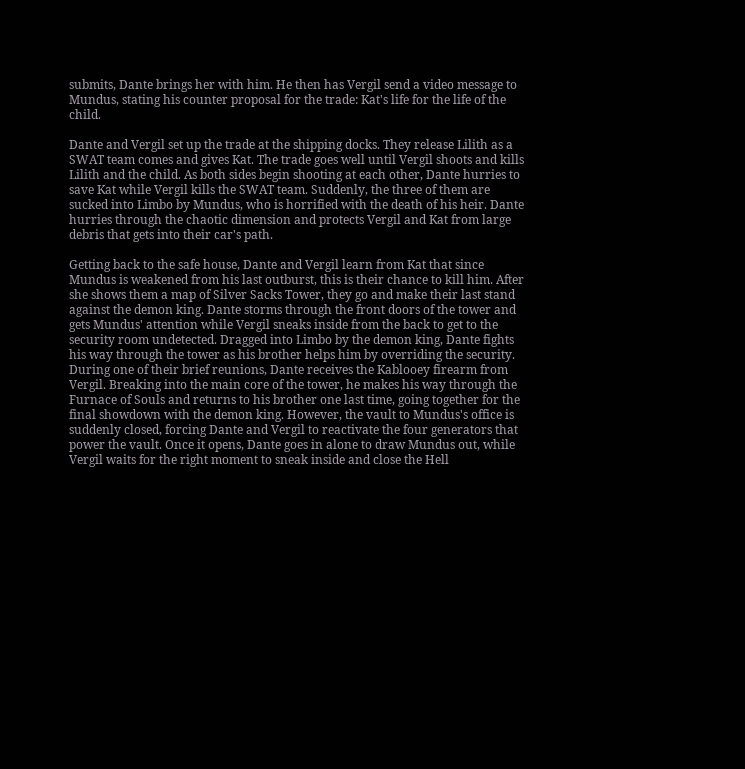submits, Dante brings her with him. He then has Vergil send a video message to Mundus, stating his counter proposal for the trade: Kat's life for the life of the child.

Dante and Vergil set up the trade at the shipping docks. They release Lilith as a SWAT team comes and gives Kat. The trade goes well until Vergil shoots and kills Lilith and the child. As both sides begin shooting at each other, Dante hurries to save Kat while Vergil kills the SWAT team. Suddenly, the three of them are sucked into Limbo by Mundus, who is horrified with the death of his heir. Dante hurries through the chaotic dimension and protects Vergil and Kat from large debris that gets into their car's path.

Getting back to the safe house, Dante and Vergil learn from Kat that since Mundus is weakened from his last outburst, this is their chance to kill him. After she shows them a map of Silver Sacks Tower, they go and make their last stand against the demon king. Dante storms through the front doors of the tower and gets Mundus' attention while Vergil sneaks inside from the back to get to the security room undetected. Dragged into Limbo by the demon king, Dante fights his way through the tower as his brother helps him by overriding the security. During one of their brief reunions, Dante receives the Kablooey firearm from Vergil. Breaking into the main core of the tower, he makes his way through the Furnace of Souls and returns to his brother one last time, going together for the final showdown with the demon king. However, the vault to Mundus's office is suddenly closed, forcing Dante and Vergil to reactivate the four generators that power the vault. Once it opens, Dante goes in alone to draw Mundus out, while Vergil waits for the right moment to sneak inside and close the Hell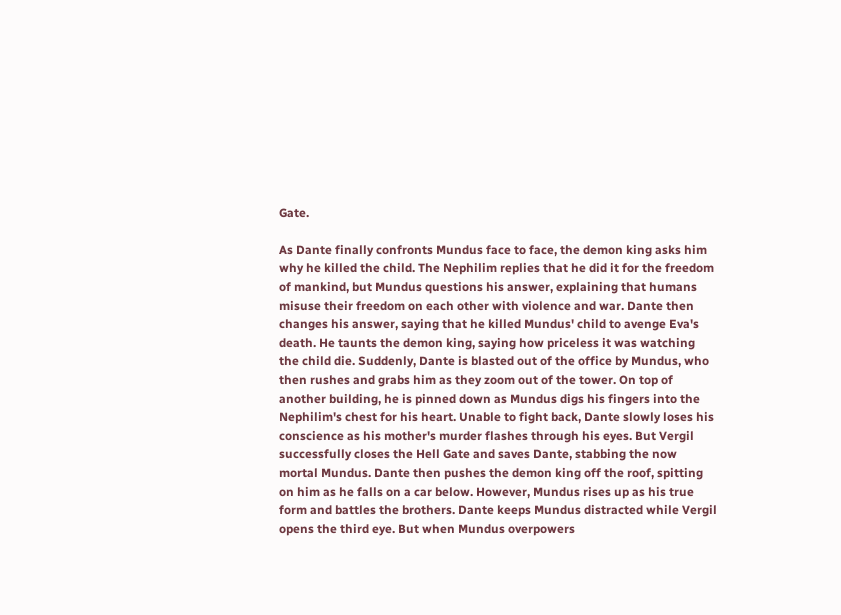Gate.

As Dante finally confronts Mundus face to face, the demon king asks him why he killed the child. The Nephilim replies that he did it for the freedom of mankind, but Mundus questions his answer, explaining that humans misuse their freedom on each other with violence and war. Dante then changes his answer, saying that he killed Mundus' child to avenge Eva's death. He taunts the demon king, saying how priceless it was watching the child die. Suddenly, Dante is blasted out of the office by Mundus, who then rushes and grabs him as they zoom out of the tower. On top of another building, he is pinned down as Mundus digs his fingers into the Nephilim's chest for his heart. Unable to fight back, Dante slowly loses his conscience as his mother's murder flashes through his eyes. But Vergil successfully closes the Hell Gate and saves Dante, stabbing the now mortal Mundus. Dante then pushes the demon king off the roof, spitting on him as he falls on a car below. However, Mundus rises up as his true form and battles the brothers. Dante keeps Mundus distracted while Vergil opens the third eye. But when Mundus overpowers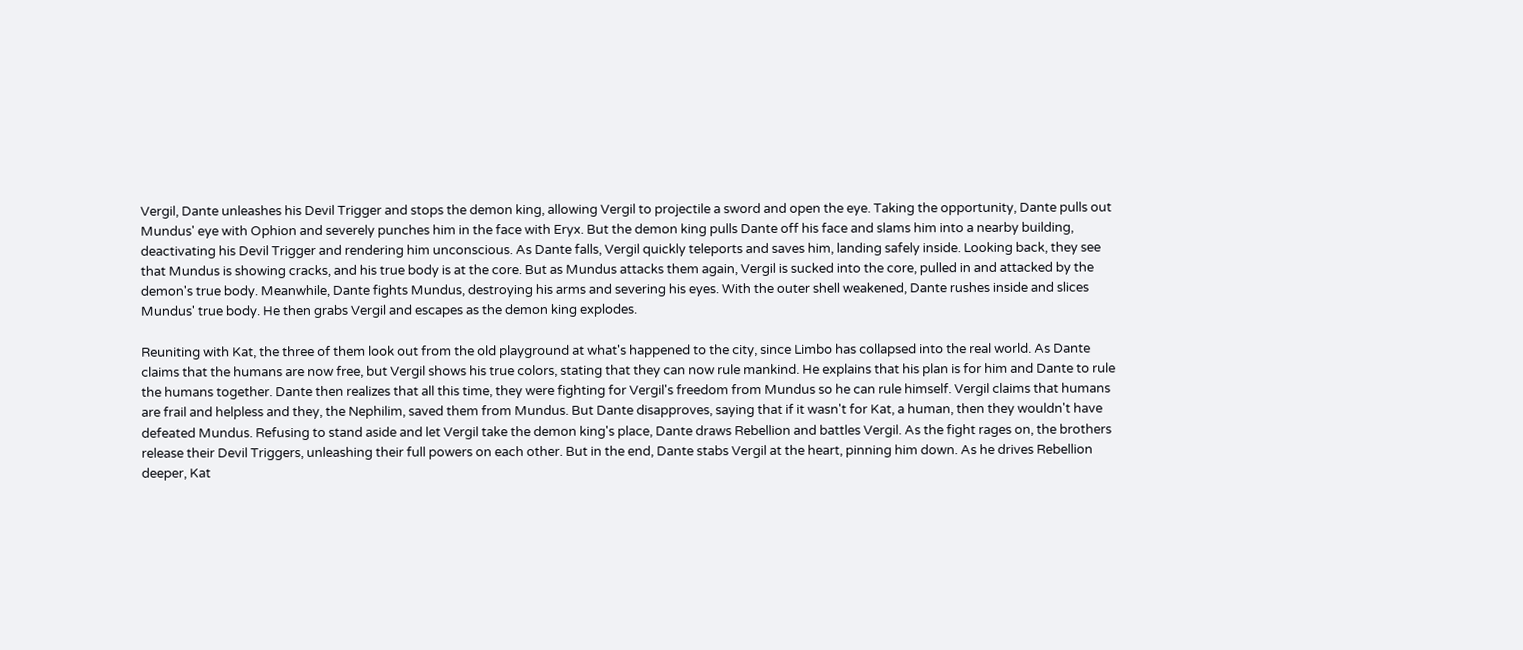Vergil, Dante unleashes his Devil Trigger and stops the demon king, allowing Vergil to projectile a sword and open the eye. Taking the opportunity, Dante pulls out Mundus' eye with Ophion and severely punches him in the face with Eryx. But the demon king pulls Dante off his face and slams him into a nearby building, deactivating his Devil Trigger and rendering him unconscious. As Dante falls, Vergil quickly teleports and saves him, landing safely inside. Looking back, they see that Mundus is showing cracks, and his true body is at the core. But as Mundus attacks them again, Vergil is sucked into the core, pulled in and attacked by the demon's true body. Meanwhile, Dante fights Mundus, destroying his arms and severing his eyes. With the outer shell weakened, Dante rushes inside and slices Mundus' true body. He then grabs Vergil and escapes as the demon king explodes.

Reuniting with Kat, the three of them look out from the old playground at what's happened to the city, since Limbo has collapsed into the real world. As Dante claims that the humans are now free, but Vergil shows his true colors, stating that they can now rule mankind. He explains that his plan is for him and Dante to rule the humans together. Dante then realizes that all this time, they were fighting for Vergil's freedom from Mundus so he can rule himself. Vergil claims that humans are frail and helpless and they, the Nephilim, saved them from Mundus. But Dante disapproves, saying that if it wasn't for Kat, a human, then they wouldn't have defeated Mundus. Refusing to stand aside and let Vergil take the demon king's place, Dante draws Rebellion and battles Vergil. As the fight rages on, the brothers release their Devil Triggers, unleashing their full powers on each other. But in the end, Dante stabs Vergil at the heart, pinning him down. As he drives Rebellion deeper, Kat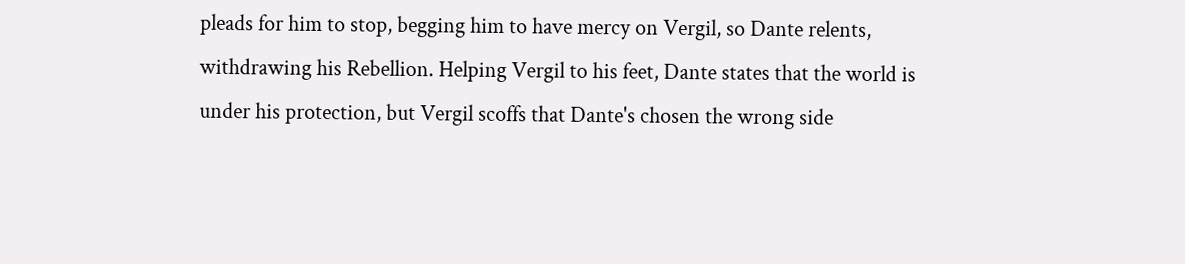pleads for him to stop, begging him to have mercy on Vergil, so Dante relents, withdrawing his Rebellion. Helping Vergil to his feet, Dante states that the world is under his protection, but Vergil scoffs that Dante's chosen the wrong side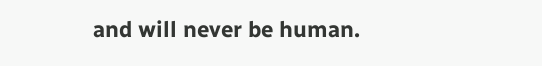and will never be human.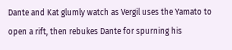Dante and Kat glumly watch as Vergil uses the Yamato to open a rift, then rebukes Dante for spurning his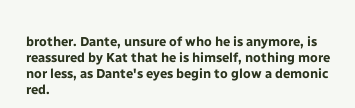brother. Dante, unsure of who he is anymore, is reassured by Kat that he is himself, nothing more nor less, as Dante's eyes begin to glow a demonic red.